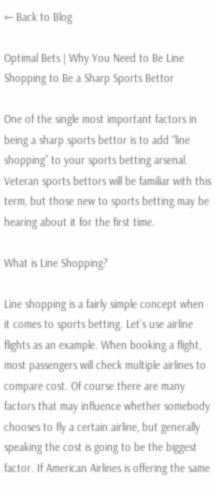⇽ Back to Blog

Optimal Bets | Why You Need to Be Line Shopping to Be a Sharp Sports Bettor

One of the single most important factors in being a sharp sports bettor is to add “line shopping” to your sports betting arsenal. Veteran sports bettors will be familiar with this term, but those new to sports betting may be hearing about it for the first time.

What is Line Shopping?

Line shopping is a fairly simple concept when it comes to sports betting. Let’s use airline flights as an example. When booking a flight, most passengers will check multiple airlines to compare cost. Of course there are many factors that may influence whether somebody chooses to fly a certain airline, but generally speaking the cost is going to be the biggest factor. If American Airlines is offering the same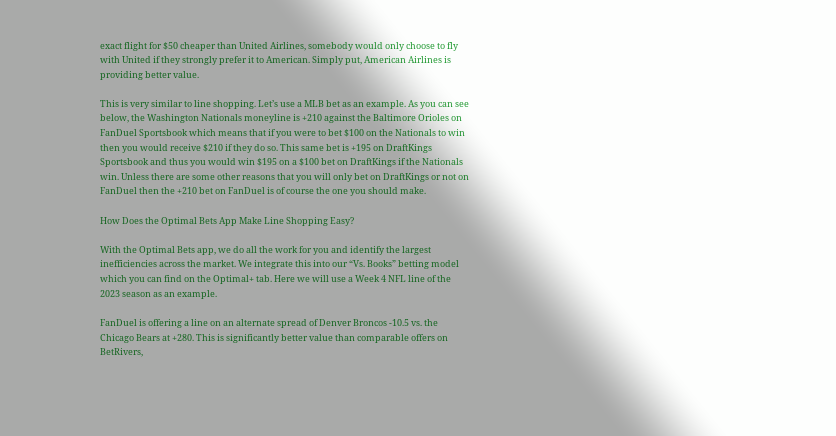exact flight for $50 cheaper than United Airlines, somebody would only choose to fly with United if they strongly prefer it to American. Simply put, American Airlines is providing better value.

This is very similar to line shopping. Let’s use a MLB bet as an example. As you can see below, the Washington Nationals moneyline is +210 against the Baltimore Orioles on FanDuel Sportsbook which means that if you were to bet $100 on the Nationals to win then you would receive $210 if they do so. This same bet is +195 on DraftKings Sportsbook and thus you would win $195 on a $100 bet on DraftKings if the Nationals win. Unless there are some other reasons that you will only bet on DraftKings or not on FanDuel then the +210 bet on FanDuel is of course the one you should make.

How Does the Optimal Bets App Make Line Shopping Easy?

With the Optimal Bets app, we do all the work for you and identify the largest inefficiencies across the market. We integrate this into our “Vs. Books” betting model which you can find on the Optimal+ tab. Here we will use a Week 4 NFL line of the 2023 season as an example.

FanDuel is offering a line on an alternate spread of Denver Broncos -10.5 vs. the Chicago Bears at +280. This is significantly better value than comparable offers on BetRivers,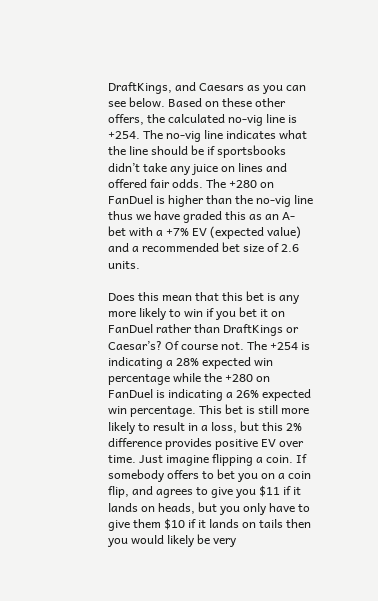DraftKings, and Caesars as you can see below. Based on these other offers, the calculated no-vig line is +254. The no-vig line indicates what the line should be if sportsbooks didn’t take any juice on lines and offered fair odds. The +280 on FanDuel is higher than the no-vig line thus we have graded this as an A- bet with a +7% EV (expected value) and a recommended bet size of 2.6 units.

Does this mean that this bet is any more likely to win if you bet it on FanDuel rather than DraftKings or Caesar’s? Of course not. The +254 is indicating a 28% expected win percentage while the +280 on FanDuel is indicating a 26% expected win percentage. This bet is still more likely to result in a loss, but this 2% difference provides positive EV over time. Just imagine flipping a coin. If somebody offers to bet you on a coin flip, and agrees to give you $11 if it lands on heads, but you only have to give them $10 if it lands on tails then you would likely be very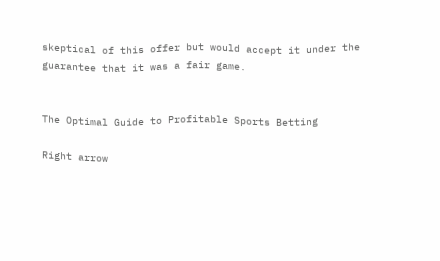skeptical of this offer but would accept it under the guarantee that it was a fair game.


The Optimal Guide to Profitable Sports Betting

Right arrow